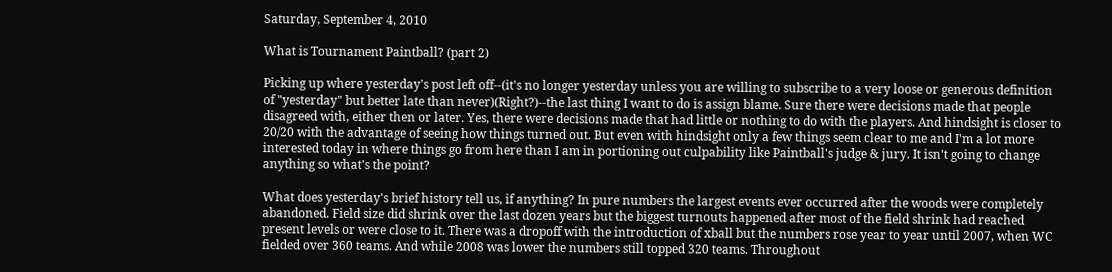Saturday, September 4, 2010

What is Tournament Paintball? (part 2)

Picking up where yesterday's post left off--(it's no longer yesterday unless you are willing to subscribe to a very loose or generous definition of "yesterday" but better late than never)(Right?)--the last thing I want to do is assign blame. Sure there were decisions made that people disagreed with, either then or later. Yes, there were decisions made that had little or nothing to do with the players. And hindsight is closer to 20/20 with the advantage of seeing how things turned out. But even with hindsight only a few things seem clear to me and I'm a lot more interested today in where things go from here than I am in portioning out culpability like Paintball's judge & jury. It isn't going to change anything so what's the point?

What does yesterday's brief history tell us, if anything? In pure numbers the largest events ever occurred after the woods were completely abandoned. Field size did shrink over the last dozen years but the biggest turnouts happened after most of the field shrink had reached present levels or were close to it. There was a dropoff with the introduction of xball but the numbers rose year to year until 2007, when WC fielded over 360 teams. And while 2008 was lower the numbers still topped 320 teams. Throughout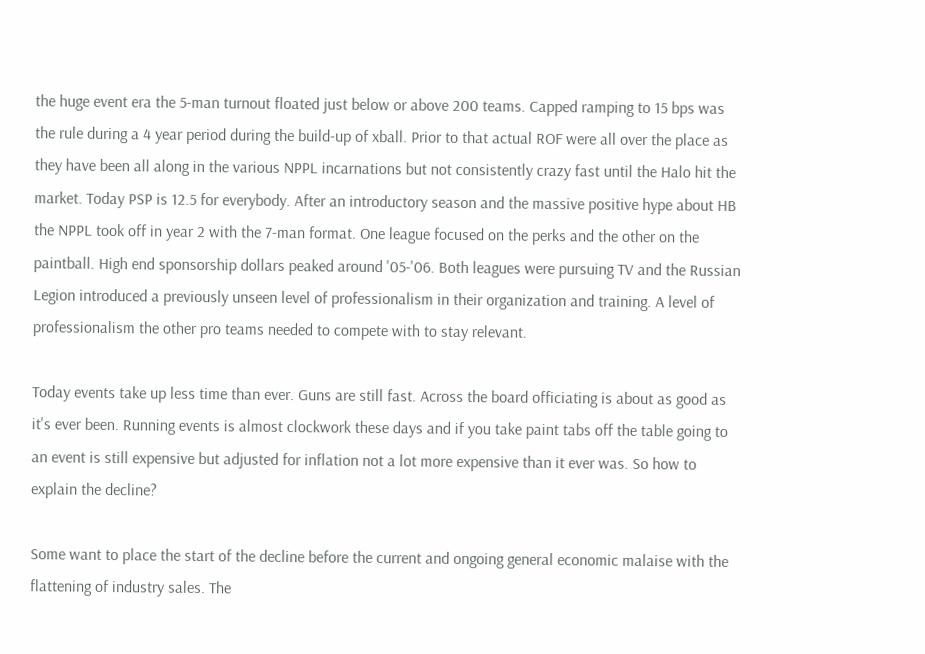the huge event era the 5-man turnout floated just below or above 200 teams. Capped ramping to 15 bps was the rule during a 4 year period during the build-up of xball. Prior to that actual ROF were all over the place as they have been all along in the various NPPL incarnations but not consistently crazy fast until the Halo hit the market. Today PSP is 12.5 for everybody. After an introductory season and the massive positive hype about HB the NPPL took off in year 2 with the 7-man format. One league focused on the perks and the other on the paintball. High end sponsorship dollars peaked around '05-'06. Both leagues were pursuing TV and the Russian Legion introduced a previously unseen level of professionalism in their organization and training. A level of professionalism the other pro teams needed to compete with to stay relevant.

Today events take up less time than ever. Guns are still fast. Across the board officiating is about as good as it's ever been. Running events is almost clockwork these days and if you take paint tabs off the table going to an event is still expensive but adjusted for inflation not a lot more expensive than it ever was. So how to explain the decline?

Some want to place the start of the decline before the current and ongoing general economic malaise with the flattening of industry sales. The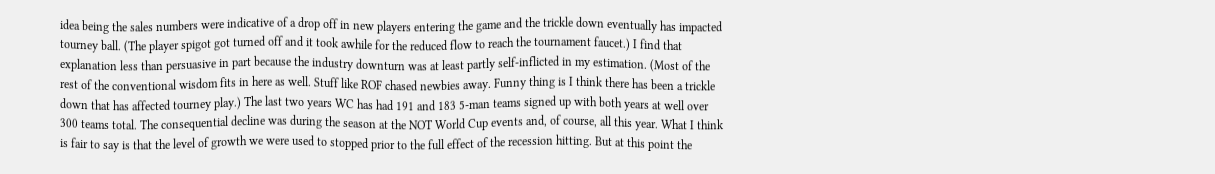idea being the sales numbers were indicative of a drop off in new players entering the game and the trickle down eventually has impacted tourney ball. (The player spigot got turned off and it took awhile for the reduced flow to reach the tournament faucet.) I find that explanation less than persuasive in part because the industry downturn was at least partly self-inflicted in my estimation. (Most of the rest of the conventional wisdom fits in here as well. Stuff like ROF chased newbies away. Funny thing is I think there has been a trickle down that has affected tourney play.) The last two years WC has had 191 and 183 5-man teams signed up with both years at well over 300 teams total. The consequential decline was during the season at the NOT World Cup events and, of course, all this year. What I think is fair to say is that the level of growth we were used to stopped prior to the full effect of the recession hitting. But at this point the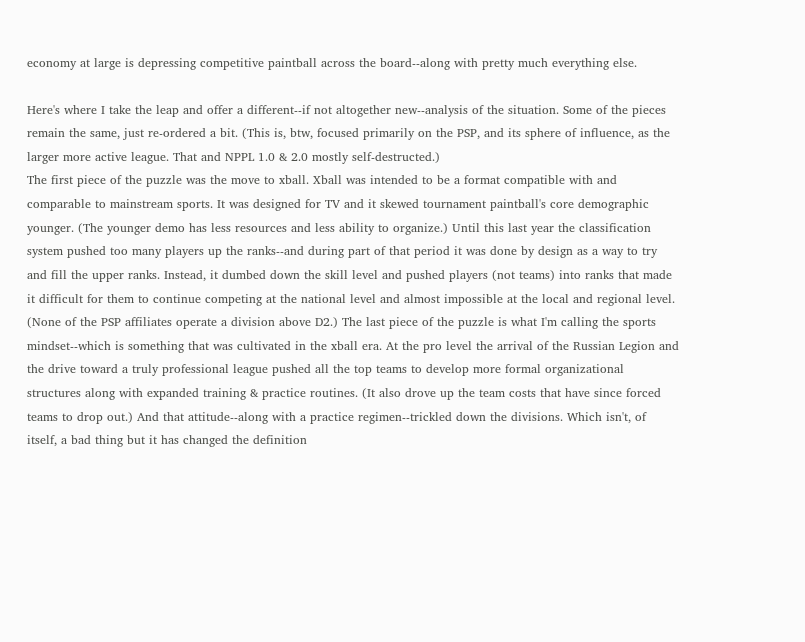economy at large is depressing competitive paintball across the board--along with pretty much everything else.

Here's where I take the leap and offer a different--if not altogether new--analysis of the situation. Some of the pieces remain the same, just re-ordered a bit. (This is, btw, focused primarily on the PSP, and its sphere of influence, as the larger more active league. That and NPPL 1.0 & 2.0 mostly self-destructed.)
The first piece of the puzzle was the move to xball. Xball was intended to be a format compatible with and comparable to mainstream sports. It was designed for TV and it skewed tournament paintball's core demographic younger. (The younger demo has less resources and less ability to organize.) Until this last year the classification system pushed too many players up the ranks--and during part of that period it was done by design as a way to try and fill the upper ranks. Instead, it dumbed down the skill level and pushed players (not teams) into ranks that made it difficult for them to continue competing at the national level and almost impossible at the local and regional level. (None of the PSP affiliates operate a division above D2.) The last piece of the puzzle is what I'm calling the sports mindset--which is something that was cultivated in the xball era. At the pro level the arrival of the Russian Legion and the drive toward a truly professional league pushed all the top teams to develop more formal organizational structures along with expanded training & practice routines. (It also drove up the team costs that have since forced teams to drop out.) And that attitude--along with a practice regimen--trickled down the divisions. Which isn't, of itself, a bad thing but it has changed the definition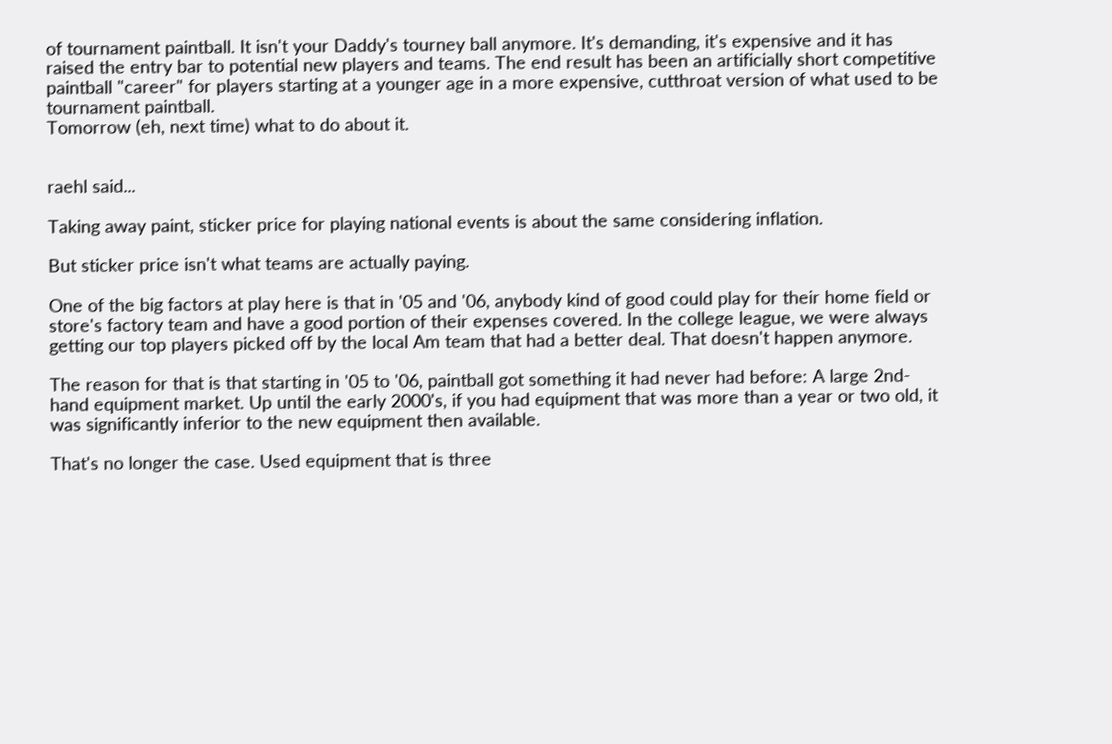of tournament paintball. It isn't your Daddy's tourney ball anymore. It's demanding, it's expensive and it has raised the entry bar to potential new players and teams. The end result has been an artificially short competitive paintball "career" for players starting at a younger age in a more expensive, cutthroat version of what used to be tournament paintball.
Tomorrow (eh, next time) what to do about it.


raehl said...

Taking away paint, sticker price for playing national events is about the same considering inflation.

But sticker price isn't what teams are actually paying.

One of the big factors at play here is that in '05 and '06, anybody kind of good could play for their home field or store's factory team and have a good portion of their expenses covered. In the college league, we were always getting our top players picked off by the local Am team that had a better deal. That doesn't happen anymore.

The reason for that is that starting in '05 to '06, paintball got something it had never had before: A large 2nd-hand equipment market. Up until the early 2000's, if you had equipment that was more than a year or two old, it was significantly inferior to the new equipment then available.

That's no longer the case. Used equipment that is three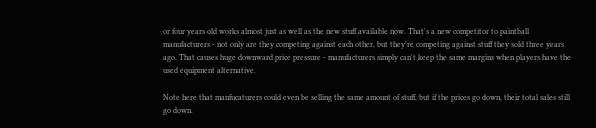or four years old works almost just as well as the new stuff available now. That's a new competitor to paintball manufacturers - not only are they competing against each other, but they're competing against stuff they sold three years ago. That causes huge downward price pressure - manufacturers simply can't keep the same margins when players have the used equipment alternative.

Note here that manfucaturers could even be selling the same amount of stuff, but if the prices go down, their total sales still go down.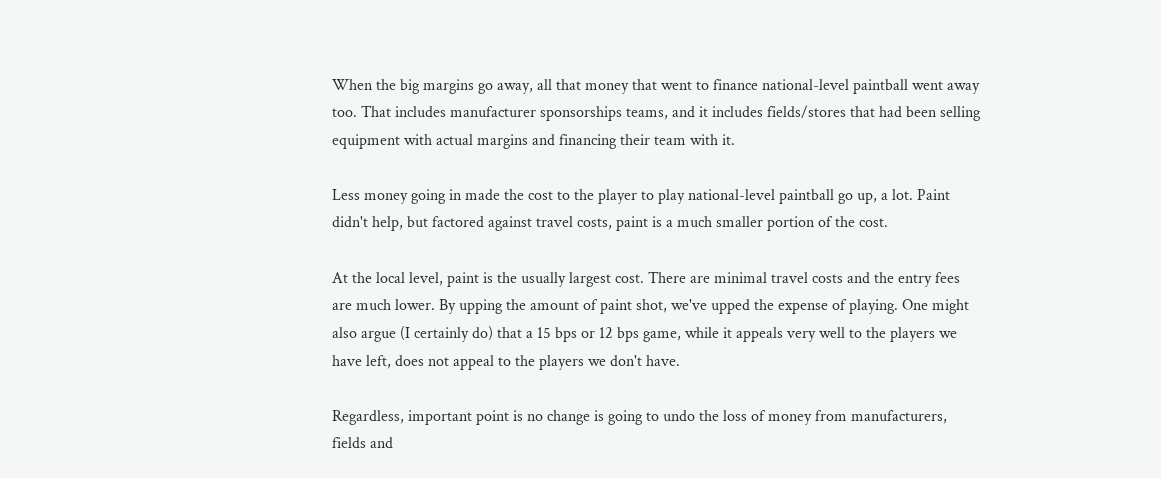When the big margins go away, all that money that went to finance national-level paintball went away too. That includes manufacturer sponsorships teams, and it includes fields/stores that had been selling equipment with actual margins and financing their team with it.

Less money going in made the cost to the player to play national-level paintball go up, a lot. Paint didn't help, but factored against travel costs, paint is a much smaller portion of the cost.

At the local level, paint is the usually largest cost. There are minimal travel costs and the entry fees are much lower. By upping the amount of paint shot, we've upped the expense of playing. One might also argue (I certainly do) that a 15 bps or 12 bps game, while it appeals very well to the players we have left, does not appeal to the players we don't have.

Regardless, important point is no change is going to undo the loss of money from manufacturers, fields and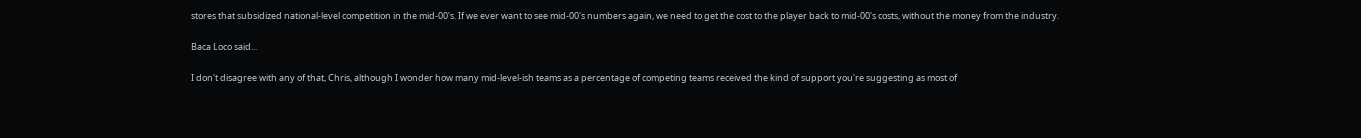stores that subsidized national-level competition in the mid-00's. If we ever want to see mid-00's numbers again, we need to get the cost to the player back to mid-00's costs, without the money from the industry.

Baca Loco said...

I don't disagree with any of that, Chris, although I wonder how many mid-level-ish teams as a percentage of competing teams received the kind of support you're suggesting as most of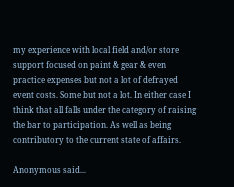my experience with local field and/or store support focused on paint & gear & even practice expenses but not a lot of defrayed event costs. Some but not a lot. In either case I think that all falls under the category of raising the bar to participation. As well as being contributory to the current state of affairs.

Anonymous said...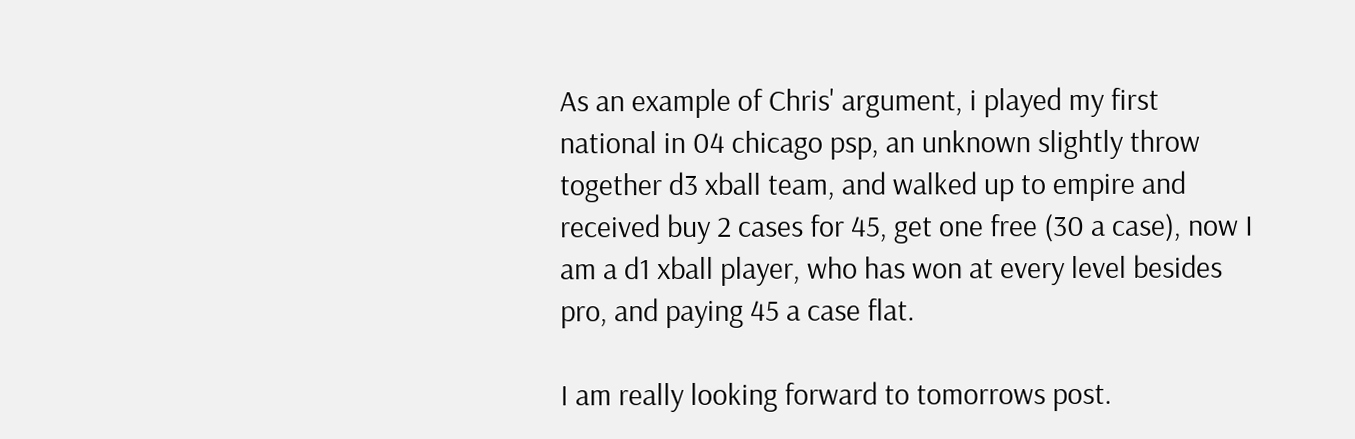As an example of Chris' argument, i played my first national in 04 chicago psp, an unknown slightly throw together d3 xball team, and walked up to empire and received buy 2 cases for 45, get one free (30 a case), now I am a d1 xball player, who has won at every level besides pro, and paying 45 a case flat.

I am really looking forward to tomorrows post.